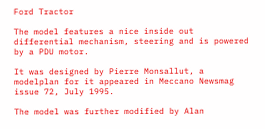Ford Tractor

The model features a nice inside out differential mechanism, steering and is powered by a PDU motor.

It was designed by Pierre Monsallut, a modelplan for it appeared in Meccano Newsmag issue 72, July 1995.

The model was further modified by Alan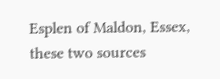Esplen of Maldon, Essex, these two sources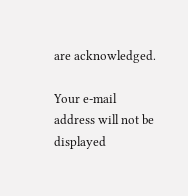are acknowledged.

Your e-mail address will not be displayed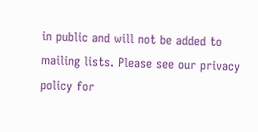in public and will not be added to mailing lists. Please see our privacy policy for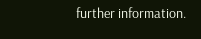further information.